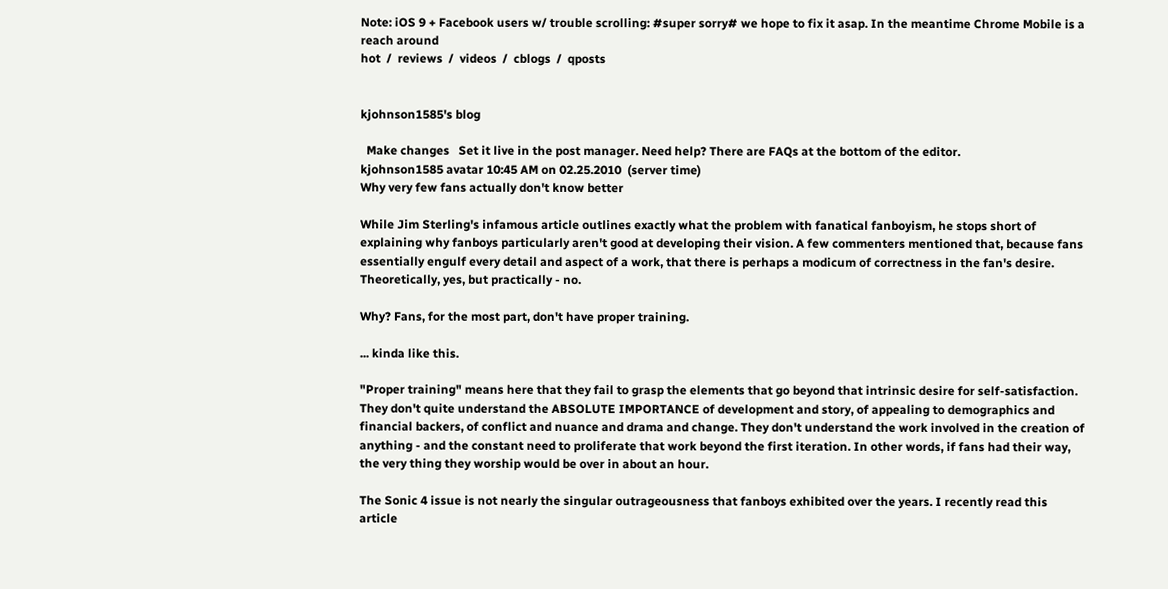Note: iOS 9 + Facebook users w/ trouble scrolling: #super sorry# we hope to fix it asap. In the meantime Chrome Mobile is a reach around
hot  /  reviews  /  videos  /  cblogs  /  qposts


kjohnson1585's blog

  Make changes   Set it live in the post manager. Need help? There are FAQs at the bottom of the editor.
kjohnson1585 avatar 10:45 AM on 02.25.2010  (server time)
Why very few fans actually don't know better

While Jim Sterling's infamous article outlines exactly what the problem with fanatical fanboyism, he stops short of explaining why fanboys particularly aren't good at developing their vision. A few commenters mentioned that, because fans essentially engulf every detail and aspect of a work, that there is perhaps a modicum of correctness in the fan's desire. Theoretically, yes, but practically - no.

Why? Fans, for the most part, don't have proper training.

... kinda like this.

"Proper training" means here that they fail to grasp the elements that go beyond that intrinsic desire for self-satisfaction. They don't quite understand the ABSOLUTE IMPORTANCE of development and story, of appealing to demographics and financial backers, of conflict and nuance and drama and change. They don't understand the work involved in the creation of anything - and the constant need to proliferate that work beyond the first iteration. In other words, if fans had their way, the very thing they worship would be over in about an hour.

The Sonic 4 issue is not nearly the singular outrageousness that fanboys exhibited over the years. I recently read this article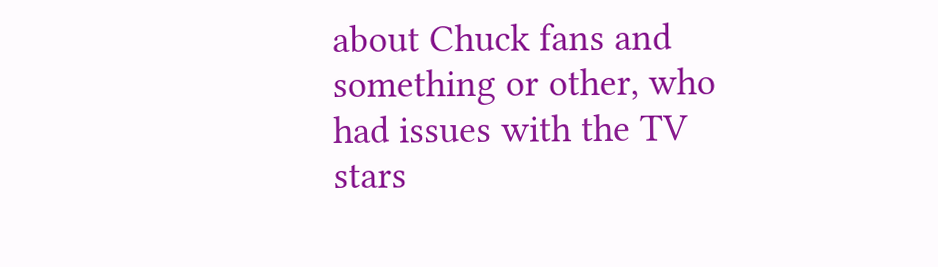about Chuck fans and something or other, who had issues with the TV stars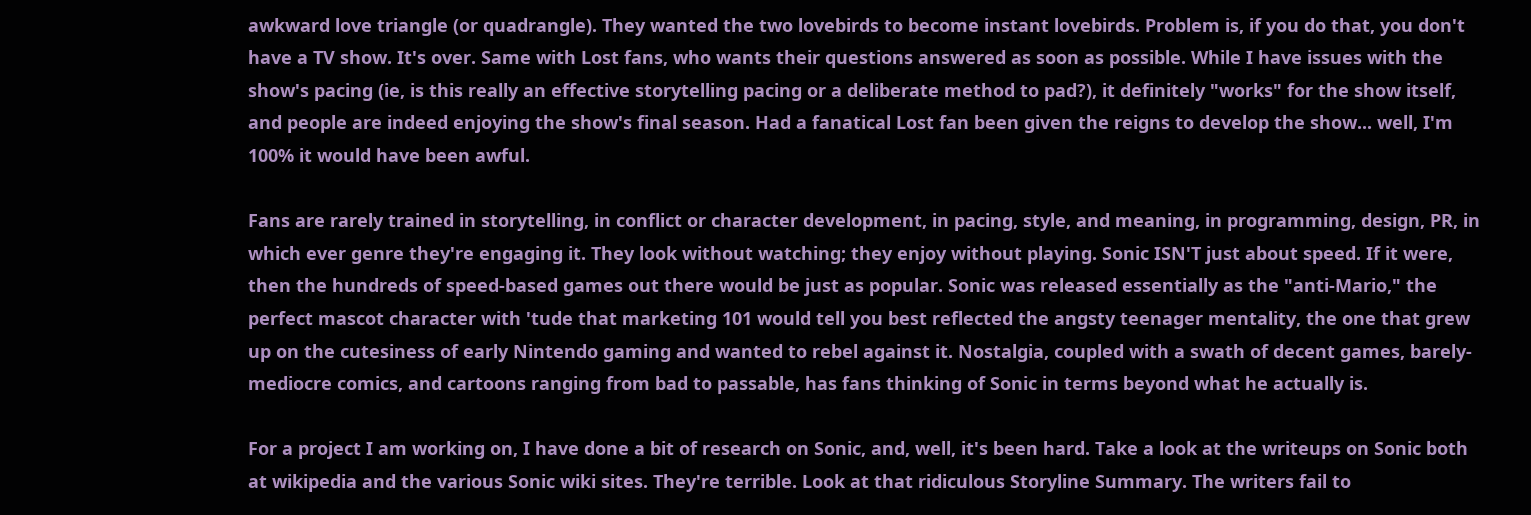awkward love triangle (or quadrangle). They wanted the two lovebirds to become instant lovebirds. Problem is, if you do that, you don't have a TV show. It's over. Same with Lost fans, who wants their questions answered as soon as possible. While I have issues with the show's pacing (ie, is this really an effective storytelling pacing or a deliberate method to pad?), it definitely "works" for the show itself, and people are indeed enjoying the show's final season. Had a fanatical Lost fan been given the reigns to develop the show... well, I'm 100% it would have been awful.

Fans are rarely trained in storytelling, in conflict or character development, in pacing, style, and meaning, in programming, design, PR, in which ever genre they're engaging it. They look without watching; they enjoy without playing. Sonic ISN'T just about speed. If it were, then the hundreds of speed-based games out there would be just as popular. Sonic was released essentially as the "anti-Mario," the perfect mascot character with 'tude that marketing 101 would tell you best reflected the angsty teenager mentality, the one that grew up on the cutesiness of early Nintendo gaming and wanted to rebel against it. Nostalgia, coupled with a swath of decent games, barely-mediocre comics, and cartoons ranging from bad to passable, has fans thinking of Sonic in terms beyond what he actually is.

For a project I am working on, I have done a bit of research on Sonic, and, well, it's been hard. Take a look at the writeups on Sonic both at wikipedia and the various Sonic wiki sites. They're terrible. Look at that ridiculous Storyline Summary. The writers fail to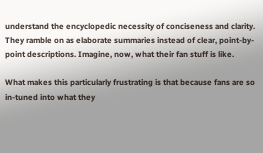understand the encyclopedic necessity of conciseness and clarity. They ramble on as elaborate summaries instead of clear, point-by-point descriptions. Imagine, now, what their fan stuff is like.

What makes this particularly frustrating is that because fans are so in-tuned into what they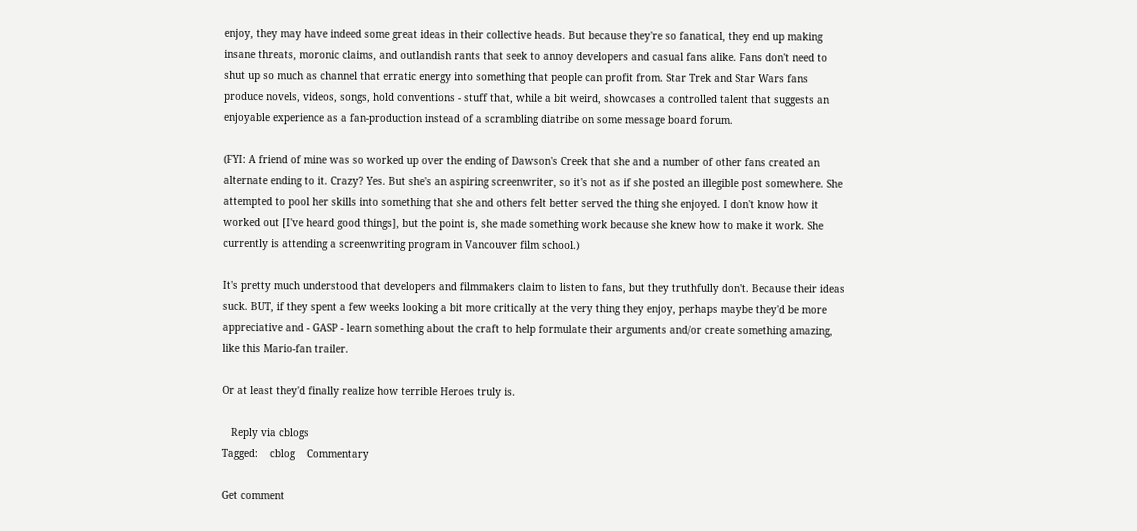enjoy, they may have indeed some great ideas in their collective heads. But because they're so fanatical, they end up making insane threats, moronic claims, and outlandish rants that seek to annoy developers and casual fans alike. Fans don't need to shut up so much as channel that erratic energy into something that people can profit from. Star Trek and Star Wars fans produce novels, videos, songs, hold conventions - stuff that, while a bit weird, showcases a controlled talent that suggests an enjoyable experience as a fan-production instead of a scrambling diatribe on some message board forum.

(FYI: A friend of mine was so worked up over the ending of Dawson's Creek that she and a number of other fans created an alternate ending to it. Crazy? Yes. But she's an aspiring screenwriter, so it's not as if she posted an illegible post somewhere. She attempted to pool her skills into something that she and others felt better served the thing she enjoyed. I don't know how it worked out [I've heard good things], but the point is, she made something work because she knew how to make it work. She currently is attending a screenwriting program in Vancouver film school.)

It's pretty much understood that developers and filmmakers claim to listen to fans, but they truthfully don't. Because their ideas suck. BUT, if they spent a few weeks looking a bit more critically at the very thing they enjoy, perhaps maybe they'd be more appreciative and - GASP - learn something about the craft to help formulate their arguments and/or create something amazing, like this Mario-fan trailer.

Or at least they'd finally realize how terrible Heroes truly is.

   Reply via cblogs
Tagged:    cblog    Commentary

Get comment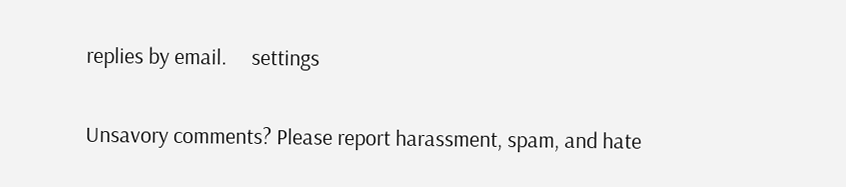replies by email.     settings

Unsavory comments? Please report harassment, spam, and hate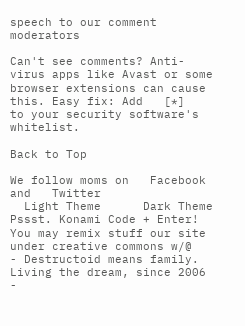speech to our comment moderators

Can't see comments? Anti-virus apps like Avast or some browser extensions can cause this. Easy fix: Add   [*]   to your security software's whitelist.

Back to Top

We follow moms on   Facebook  and   Twitter
  Light Theme      Dark Theme
Pssst. Konami Code + Enter!
You may remix stuff our site under creative commons w/@
- Destructoid means family. Living the dream, since 2006 -